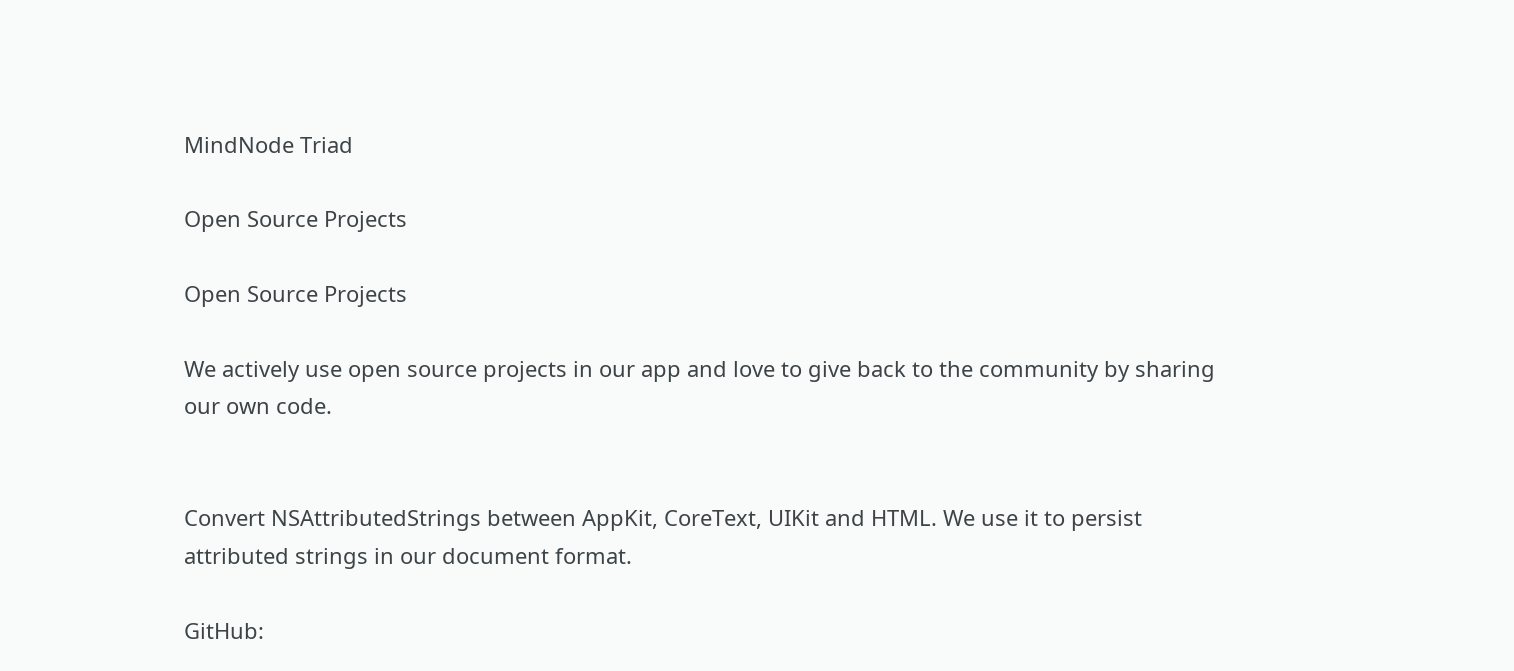MindNode Triad

Open Source Projects

Open Source Projects

We actively use open source projects in our app and love to give back to the community by sharing our own code.


Convert NSAttributedStrings between AppKit, CoreText, UIKit and HTML. We use it to persist attributed strings in our document format.

GitHub: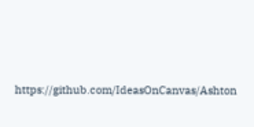https://github.com/IdeasOnCanvas/Ashton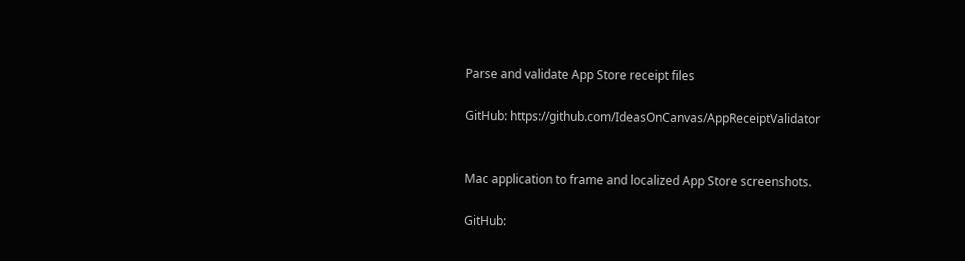Parse and validate App Store receipt files

GitHub: https://github.com/IdeasOnCanvas/AppReceiptValidator


Mac application to frame and localized App Store screenshots.

GitHub: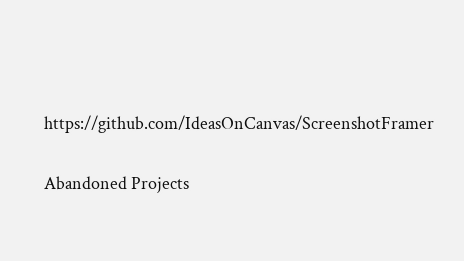https://github.com/IdeasOnCanvas/ScreenshotFramer

Abandoned Projects